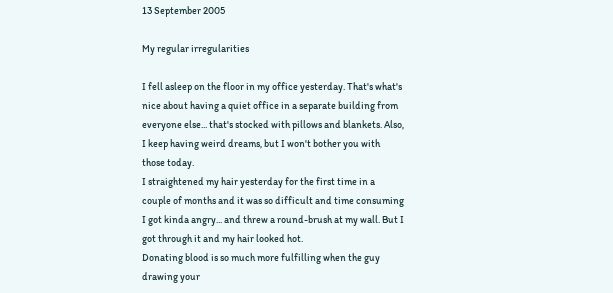13 September 2005

My regular irregularities

I fell asleep on the floor in my office yesterday. That's what's nice about having a quiet office in a separate building from everyone else... that's stocked with pillows and blankets. Also, I keep having weird dreams, but I won't bother you with those today.
I straightened my hair yesterday for the first time in a couple of months and it was so difficult and time consuming I got kinda angry... and threw a round-brush at my wall. But I got through it and my hair looked hot.
Donating blood is so much more fulfilling when the guy drawing your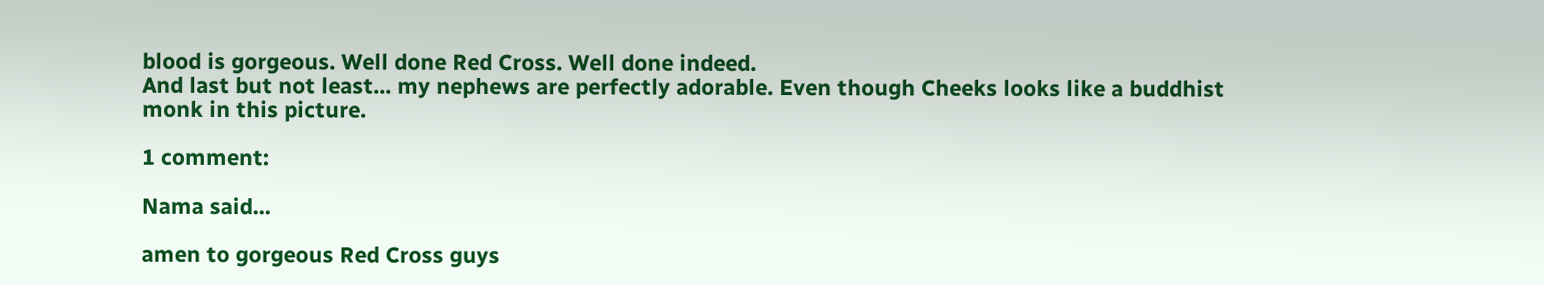blood is gorgeous. Well done Red Cross. Well done indeed.
And last but not least... my nephews are perfectly adorable. Even though Cheeks looks like a buddhist monk in this picture.

1 comment:

Nama said...

amen to gorgeous Red Cross guys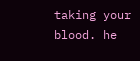taking your blood. he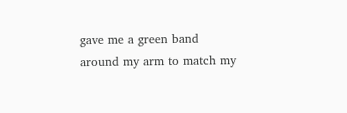gave me a green band around my arm to match my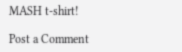MASH t-shirt!

Post a Comment